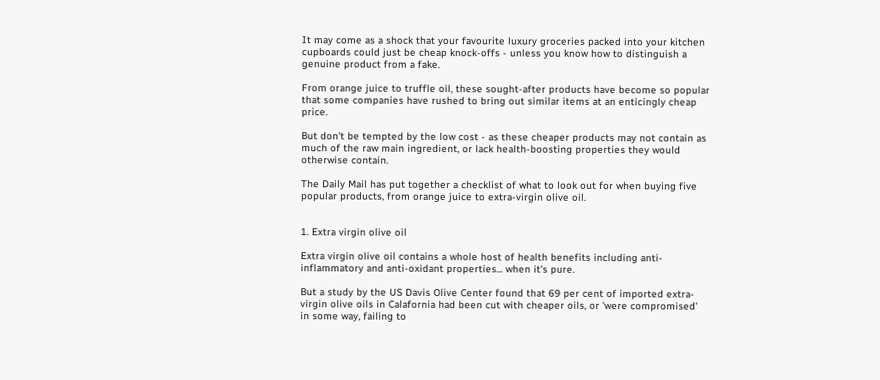It may come as a shock that your favourite luxury groceries packed into your kitchen cupboards could just be cheap knock-offs - unless you know how to distinguish a genuine product from a fake.

From orange juice to truffle oil, these sought-after products have become so popular that some companies have rushed to bring out similar items at an enticingly cheap price.

But don't be tempted by the low cost - as these cheaper products may not contain as much of the raw main ingredient, or lack health-boosting properties they would otherwise contain.

The Daily Mail has put together a checklist of what to look out for when buying five popular products, from orange juice to extra-virgin olive oil.


1. Extra virgin olive oil

Extra virgin olive oil contains a whole host of health benefits including anti-inflammatory and anti-oxidant properties... when it's pure.

But a study by the US Davis Olive Center found that 69 per cent of imported extra-virgin olive oils in Calafornia had been cut with cheaper oils, or 'were compromised' in some way, failing to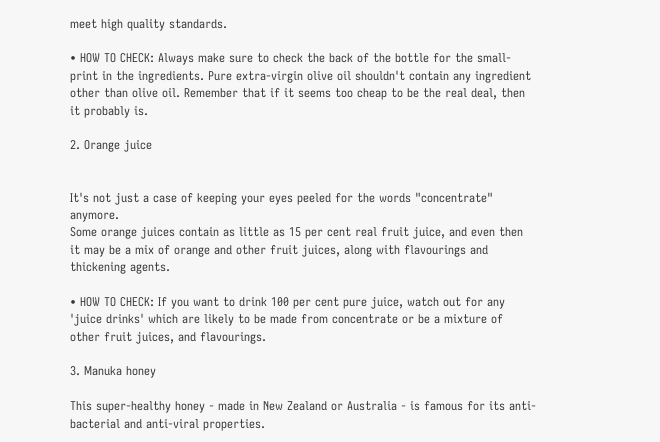meet high quality standards.

• HOW TO CHECK: Always make sure to check the back of the bottle for the small-print in the ingredients. Pure extra-virgin olive oil shouldn't contain any ingredient other than olive oil. Remember that if it seems too cheap to be the real deal, then it probably is.

2. Orange juice


It's not just a case of keeping your eyes peeled for the words "concentrate" anymore.
Some orange juices contain as little as 15 per cent real fruit juice, and even then it may be a mix of orange and other fruit juices, along with flavourings and thickening agents.

• HOW TO CHECK: If you want to drink 100 per cent pure juice, watch out for any 'juice drinks' which are likely to be made from concentrate or be a mixture of other fruit juices, and flavourings.

3. Manuka honey

This super-healthy honey - made in New Zealand or Australia - is famous for its anti-bacterial and anti-viral properties.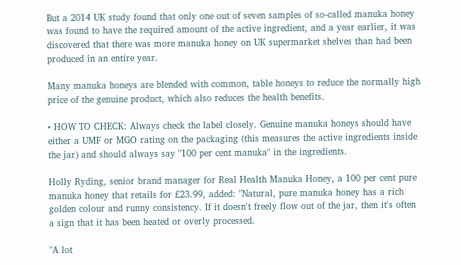But a 2014 UK study found that only one out of seven samples of so-called manuka honey was found to have the required amount of the active ingredient, and a year earlier, it was discovered that there was more manuka honey on UK supermarket shelves than had been produced in an entire year.

Many manuka honeys are blended with common, table honeys to reduce the normally high price of the genuine product, which also reduces the health benefits.

• HOW TO CHECK: Always check the label closely. Genuine manuka honeys should have either a UMF or MGO rating on the packaging (this measures the active ingredients inside the jar) and should always say "100 per cent manuka" in the ingredients.

Holly Ryding, senior brand manager for Real Health Manuka Honey, a 100 per cent pure manuka honey that retails for £23.99, added: "Natural, pure manuka honey has a rich golden colour and runny consistency. If it doesn't freely flow out of the jar, then it's often a sign that it has been heated or overly processed.

"A lot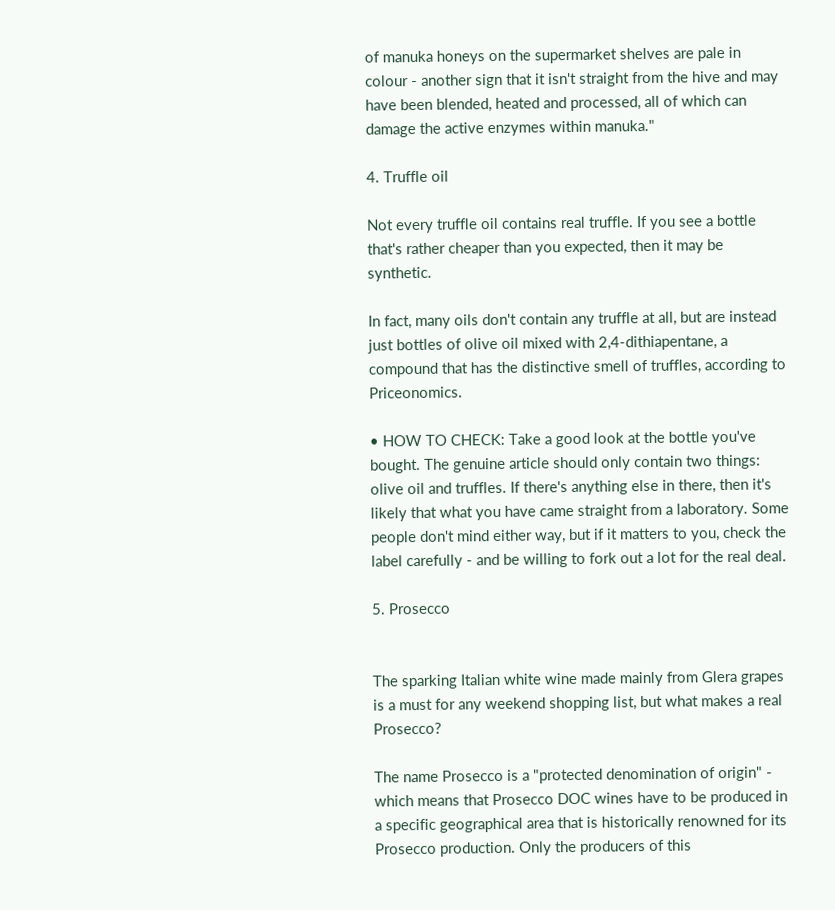of manuka honeys on the supermarket shelves are pale in colour - another sign that it isn't straight from the hive and may have been blended, heated and processed, all of which can damage the active enzymes within manuka."

4. Truffle oil

Not every truffle oil contains real truffle. If you see a bottle that's rather cheaper than you expected, then it may be synthetic.

In fact, many oils don't contain any truffle at all, but are instead just bottles of olive oil mixed with 2,4-dithiapentane, a compound that has the distinctive smell of truffles, according to Priceonomics.

• HOW TO CHECK: Take a good look at the bottle you've bought. The genuine article should only contain two things: olive oil and truffles. If there's anything else in there, then it's likely that what you have came straight from a laboratory. Some people don't mind either way, but if it matters to you, check the label carefully - and be willing to fork out a lot for the real deal.

5. Prosecco


The sparking Italian white wine made mainly from Glera grapes is a must for any weekend shopping list, but what makes a real Prosecco?

The name Prosecco is a "protected denomination of origin" - which means that Prosecco DOC wines have to be produced in a specific geographical area that is historically renowned for its Prosecco production. Only the producers of this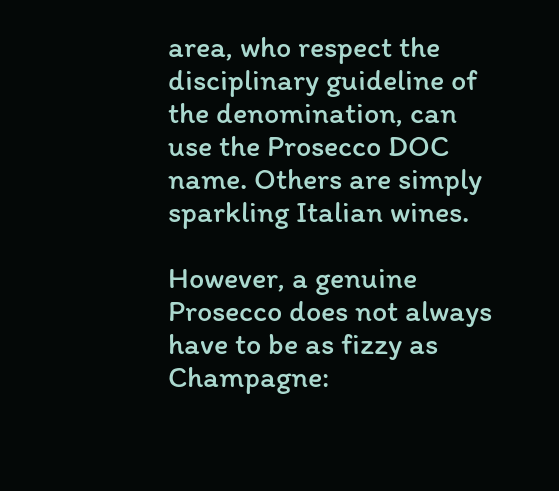area, who respect the disciplinary guideline of the denomination, can use the Prosecco DOC name. Others are simply sparkling Italian wines.

However, a genuine Prosecco does not always have to be as fizzy as Champagne: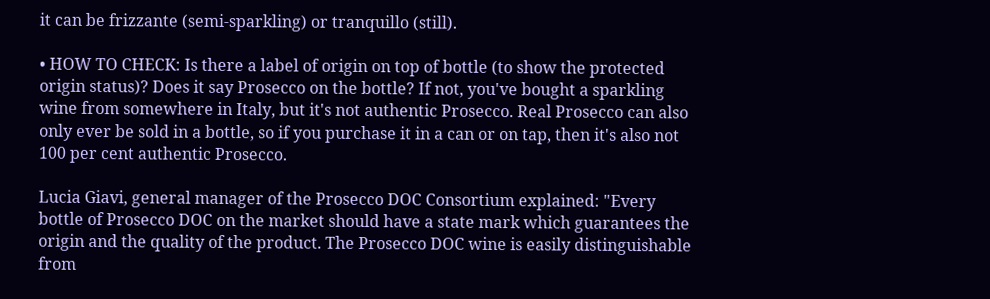it can be frizzante (semi-sparkling) or tranquillo (still).

• HOW TO CHECK: Is there a label of origin on top of bottle (to show the protected origin status)? Does it say Prosecco on the bottle? If not, you've bought a sparkling wine from somewhere in Italy, but it's not authentic Prosecco. Real Prosecco can also only ever be sold in a bottle, so if you purchase it in a can or on tap, then it's also not 100 per cent authentic Prosecco.

Lucia Giavi, general manager of the Prosecco DOC Consortium explained: "Every bottle of Prosecco DOC on the market should have a state mark which guarantees the origin and the quality of the product. The Prosecco DOC wine is easily distinguishable from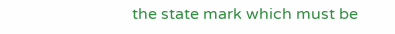the state mark which must be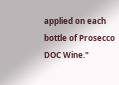applied on each bottle of Prosecco DOC Wine."